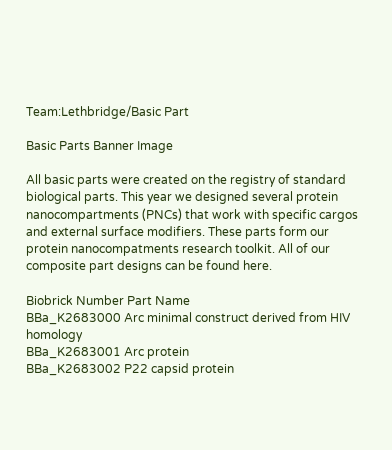Team:Lethbridge/Basic Part

Basic Parts Banner Image

All basic parts were created on the registry of standard biological parts. This year we designed several protein nanocompartments (PNCs) that work with specific cargos and external surface modifiers. These parts form our protein nanocompatments research toolkit. All of our composite part designs can be found here.

Biobrick Number Part Name
BBa_K2683000 Arc minimal construct derived from HIV homology
BBa_K2683001 Arc protein
BBa_K2683002 P22 capsid protein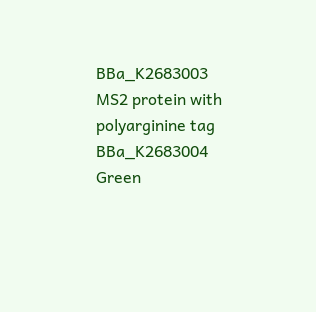BBa_K2683003 MS2 protein with polyarginine tag
BBa_K2683004 Green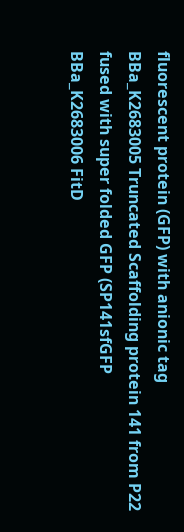fluorescent protein (GFP) with anionic tag
BBa_K2683005 Truncated Scaffolding protein 141 from P22 fused with super folded GFP (SP141sfGFP
BBa_K2683006 FitD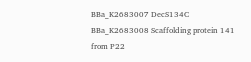BBa_K2683007 DecS134C
BBa_K2683008 Scaffolding protein 141 from P22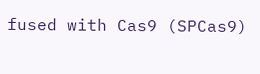fused with Cas9 (SPCas9)